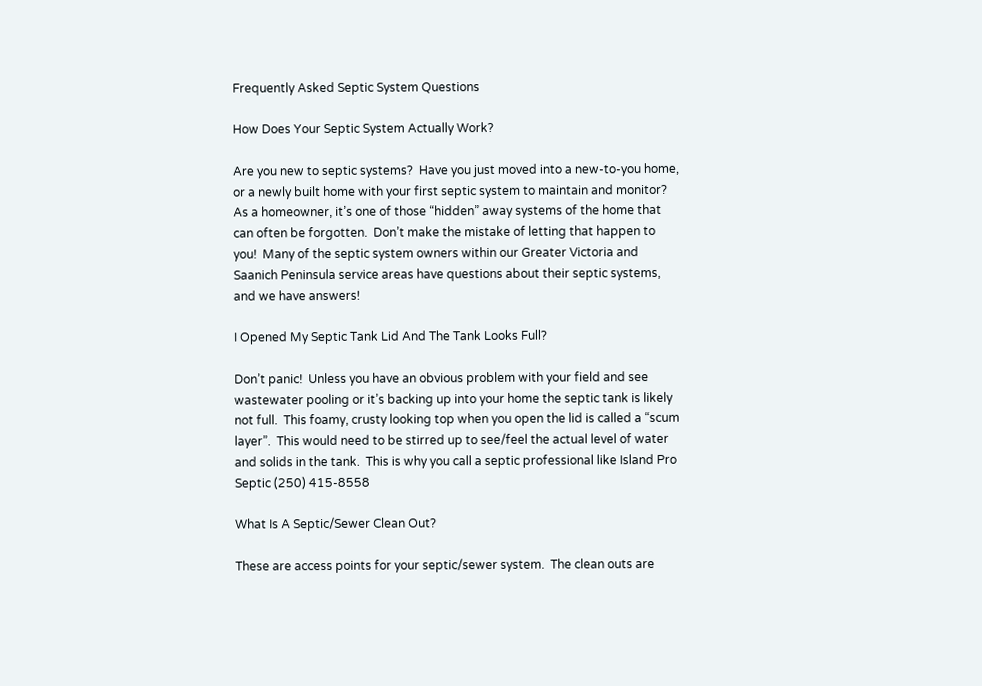Frequently Asked Septic System Questions

How Does Your Septic System Actually Work?

Are you new to septic systems?  Have you just moved into a new-to-you home, or a newly built home with your first septic system to maintain and monitor?  As a homeowner, it’s one of those “hidden” away systems of the home that can often be forgotten.  Don’t make the mistake of letting that happen to you!  Many of the septic system owners within our Greater Victoria and Saanich Peninsula service areas have questions about their septic systems, and we have answers!

I Opened My Septic Tank Lid And The Tank Looks Full?

Don’t panic!  Unless you have an obvious problem with your field and see wastewater pooling or it’s backing up into your home the septic tank is likely not full.  This foamy, crusty looking top when you open the lid is called a “scum layer”.  This would need to be stirred up to see/feel the actual level of water and solids in the tank.  This is why you call a septic professional like Island Pro Septic (250) 415-8558

What Is A Septic/Sewer Clean Out?

These are access points for your septic/sewer system.  The clean outs are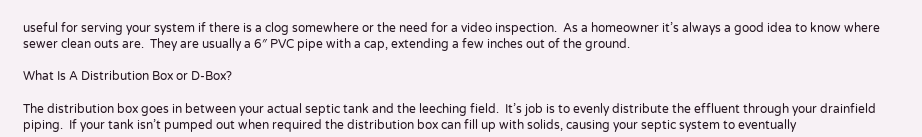useful for serving your system if there is a clog somewhere or the need for a video inspection.  As a homeowner it’s always a good idea to know where sewer clean outs are.  They are usually a 6″ PVC pipe with a cap, extending a few inches out of the ground.

What Is A Distribution Box or D-Box?

The distribution box goes in between your actual septic tank and the leeching field.  It’s job is to evenly distribute the effluent through your drainfield piping.  If your tank isn’t pumped out when required the distribution box can fill up with solids, causing your septic system to eventually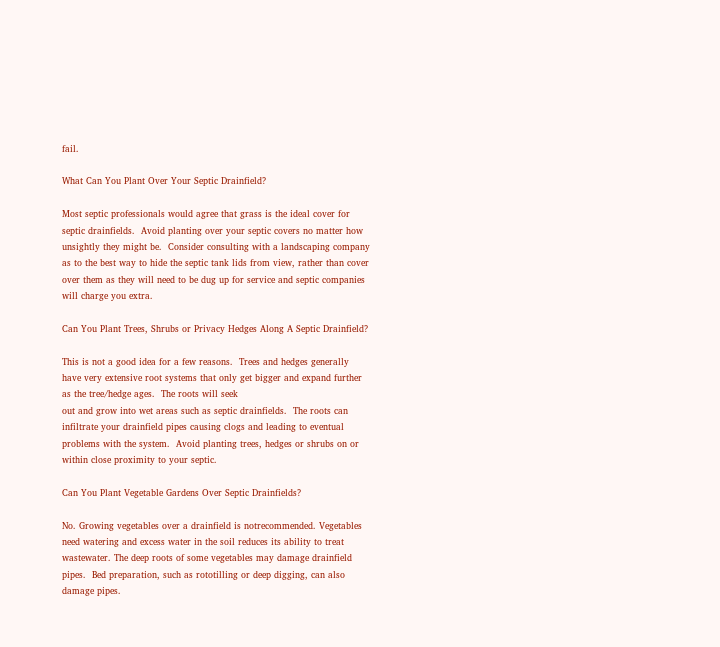fail.

What Can You Plant Over Your Septic Drainfield?

Most septic professionals would agree that grass is the ideal cover for septic drainfields.  Avoid planting over your septic covers no matter how unsightly they might be.  Consider consulting with a landscaping company as to the best way to hide the septic tank lids from view, rather than cover over them as they will need to be dug up for service and septic companies will charge you extra.

Can You Plant Trees, Shrubs or Privacy Hedges Along A Septic Drainfield?

This is not a good idea for a few reasons.  Trees and hedges generally have very extensive root systems that only get bigger and expand further as the tree/hedge ages.  The roots will seek
out and grow into wet areas such as septic drainfields.  The roots can infiltrate your drainfield pipes causing clogs and leading to eventual problems with the system.  Avoid planting trees, hedges or shrubs on or within close proximity to your septic.

Can You Plant Vegetable Gardens Over Septic Drainfields?

No. Growing vegetables over a drainfield is notrecommended. Vegetables need watering and excess water in the soil reduces its ability to treat wastewater. The deep roots of some vegetables may damage drainfield pipes.  Bed preparation, such as rototilling or deep digging, can also damage pipes.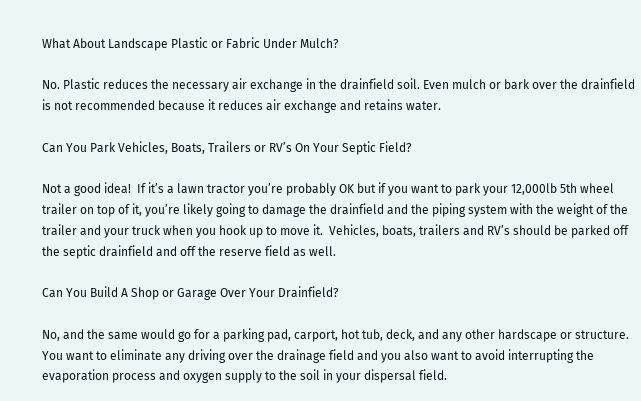What About Landscape Plastic or Fabric Under Mulch?

No. Plastic reduces the necessary air exchange in the drainfield soil. Even mulch or bark over the drainfield is not recommended because it reduces air exchange and retains water.

Can You Park Vehicles, Boats, Trailers or RV’s On Your Septic Field?

Not a good idea!  If it’s a lawn tractor you’re probably OK but if you want to park your 12,000lb 5th wheel trailer on top of it, you’re likely going to damage the drainfield and the piping system with the weight of the trailer and your truck when you hook up to move it.  Vehicles, boats, trailers and RV’s should be parked off the septic drainfield and off the reserve field as well.

Can You Build A Shop or Garage Over Your Drainfield?

No, and the same would go for a parking pad, carport, hot tub, deck, and any other hardscape or structure.  You want to eliminate any driving over the drainage field and you also want to avoid interrupting the evaporation process and oxygen supply to the soil in your dispersal field.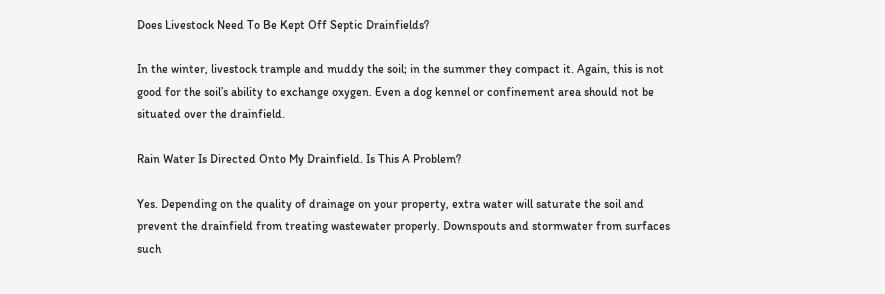Does Livestock Need To Be Kept Off Septic Drainfields?

In the winter, livestock trample and muddy the soil; in the summer they compact it. Again, this is not good for the soil’s ability to exchange oxygen. Even a dog kennel or confinement area should not be situated over the drainfield.

Rain Water Is Directed Onto My Drainfield. Is This A Problem?

Yes. Depending on the quality of drainage on your property, extra water will saturate the soil and prevent the drainfield from treating wastewater properly. Downspouts and stormwater from surfaces such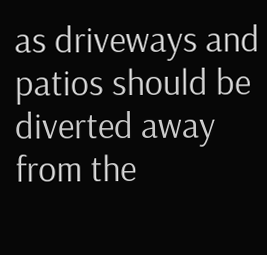as driveways and patios should be diverted away from the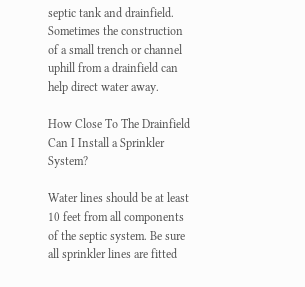septic tank and drainfield.  Sometimes the construction of a small trench or channel uphill from a drainfield can help direct water away.

How Close To The Drainfield Can I Install a Sprinkler System?

Water lines should be at least 10 feet from all components of the septic system. Be sure all sprinkler lines are fitted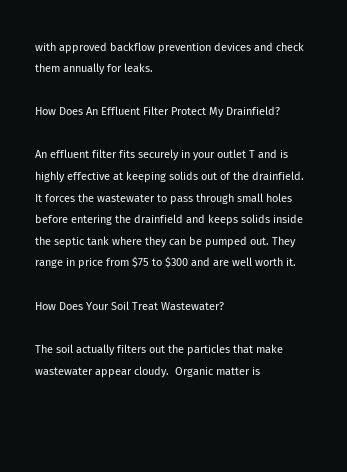with approved backflow prevention devices and check them annually for leaks.

How Does An Effluent Filter Protect My Drainfield?

An effluent filter fits securely in your outlet T and is highly effective at keeping solids out of the drainfield. It forces the wastewater to pass through small holes before entering the drainfield and keeps solids inside the septic tank where they can be pumped out. They range in price from $75 to $300 and are well worth it.

How Does Your Soil Treat Wastewater?

The soil actually filters out the particles that make wastewater appear cloudy.  Organic matter is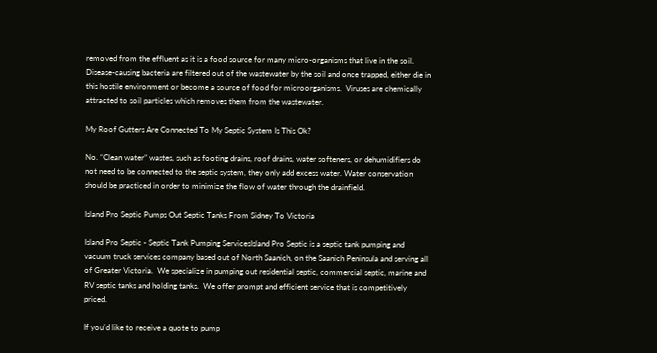removed from the effluent as it is a food source for many micro-organisms that live in the soil.  Disease-causing bacteria are filtered out of the wastewater by the soil and once trapped, either die in this hostile environment or become a source of food for microorganisms.  Viruses are chemically attracted to soil particles which removes them from the wastewater.

My Roof Gutters Are Connected To My Septic System Is This Ok?

No. “Clean water” wastes, such as footing drains, roof drains, water softeners, or dehumidifiers do not need to be connected to the septic system, they only add excess water. Water conservation should be practiced in order to minimize the flow of water through the drainfield.

Island Pro Septic Pumps Out Septic Tanks From Sidney To Victoria

Island Pro Septic - Septic Tank Pumping ServicesIsland Pro Septic is a septic tank pumping and vacuum truck services company based out of North Saanich, on the Saanich Peninsula and serving all of Greater Victoria.  We specialize in pumping out residential septic, commercial septic, marine and RV septic tanks and holding tanks.  We offer prompt and efficient service that is competitively priced.

If you’d like to receive a quote to pump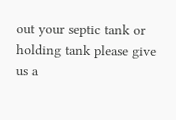out your septic tank or holding tank please give us a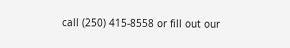call (250) 415-8558 or fill out our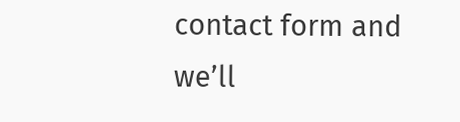contact form and we’ll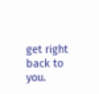get right back to you.